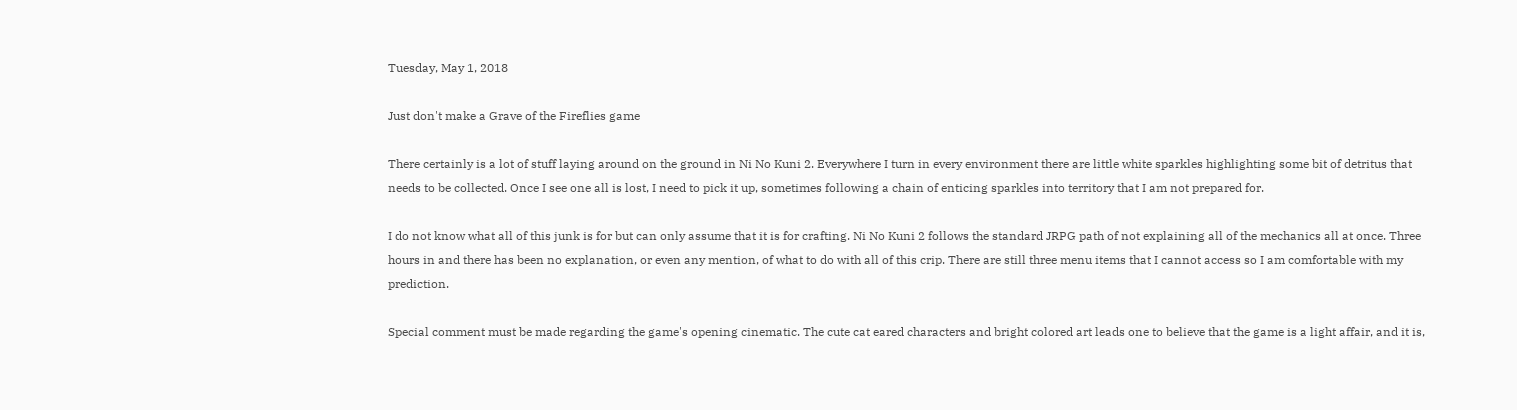Tuesday, May 1, 2018

Just don't make a Grave of the Fireflies game

There certainly is a lot of stuff laying around on the ground in Ni No Kuni 2. Everywhere I turn in every environment there are little white sparkles highlighting some bit of detritus that needs to be collected. Once I see one all is lost, I need to pick it up, sometimes following a chain of enticing sparkles into territory that I am not prepared for.

I do not know what all of this junk is for but can only assume that it is for crafting. Ni No Kuni 2 follows the standard JRPG path of not explaining all of the mechanics all at once. Three hours in and there has been no explanation, or even any mention, of what to do with all of this crip. There are still three menu items that I cannot access so I am comfortable with my prediction.

Special comment must be made regarding the game's opening cinematic. The cute cat eared characters and bright colored art leads one to believe that the game is a light affair, and it is,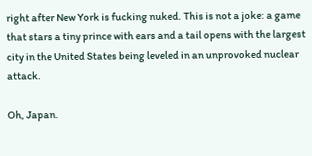right after New York is fucking nuked. This is not a joke: a game that stars a tiny prince with ears and a tail opens with the largest city in the United States being leveled in an unprovoked nuclear attack.

Oh, Japan.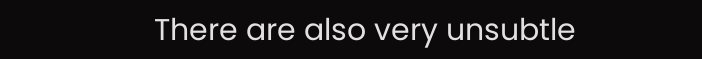There are also very unsubtle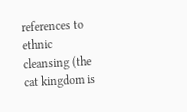references to ethnic cleansing (the cat kingdom is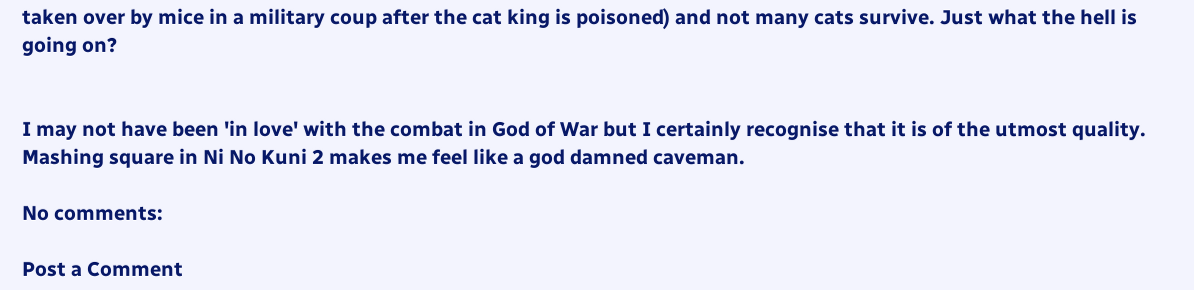taken over by mice in a military coup after the cat king is poisoned) and not many cats survive. Just what the hell is going on?


I may not have been 'in love' with the combat in God of War but I certainly recognise that it is of the utmost quality. Mashing square in Ni No Kuni 2 makes me feel like a god damned caveman.

No comments:

Post a Comment